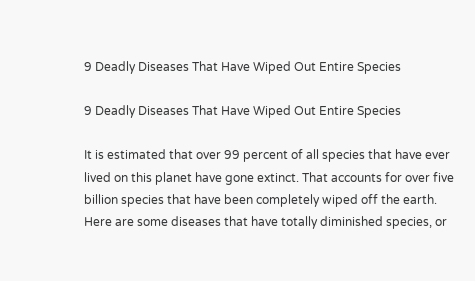9 Deadly Diseases That Have Wiped Out Entire Species

9 Deadly Diseases That Have Wiped Out Entire Species

It is estimated that over 99 percent of all species that have ever lived on this planet have gone extinct. That accounts for over five billion species that have been completely wiped off the earth. Here are some diseases that have totally diminished species, or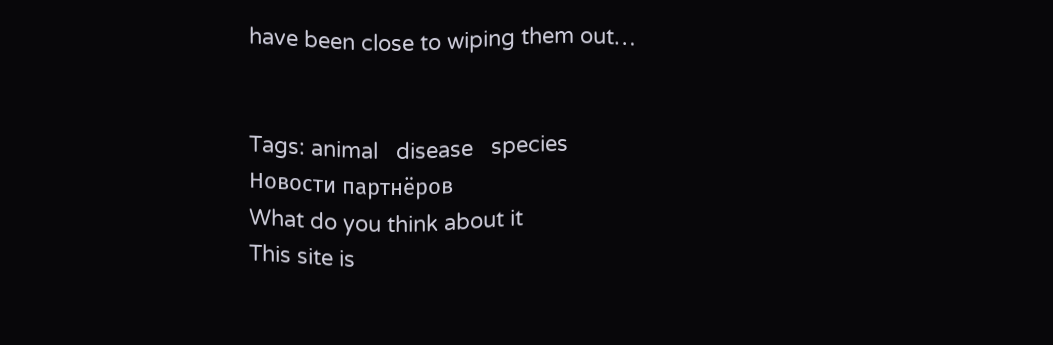have been close to wiping them out…


Tags: animal   disease   species
Новости партнёров
What do you think about it
This site is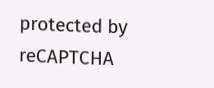protected by reCAPTCHA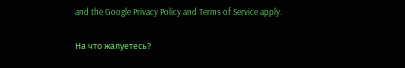and the Google Privacy Policy and Terms of Service apply.

На что жалуетесь?